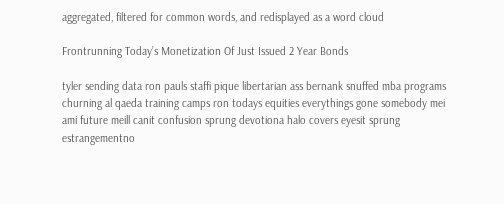aggregated, filtered for common words, and redisplayed as a word cloud

Frontrunning Today’s Monetization Of Just Issued 2 Year Bonds

tyler sending data ron pauls staffi pique libertarian ass bernank snuffed mba programs churning al qaeda training camps ron todays equities everythings gone somebody mei ami future meill canit confusion sprung devotiona halo covers eyesit sprung estrangementno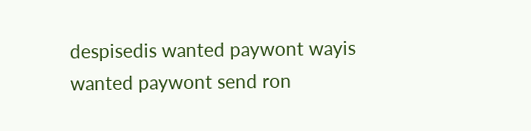despisedis wanted paywont wayis wanted paywont send ron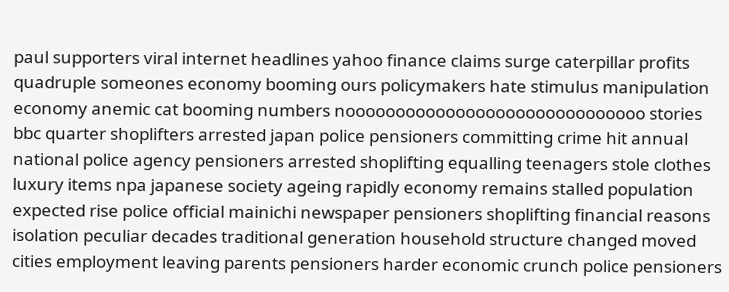paul supporters viral internet headlines yahoo finance claims surge caterpillar profits quadruple someones economy booming ours policymakers hate stimulus manipulation economy anemic cat booming numbers noooooooooooooooooooooooooooooo stories bbc quarter shoplifters arrested japan police pensioners committing crime hit annual national police agency pensioners arrested shoplifting equalling teenagers stole clothes luxury items npa japanese society ageing rapidly economy remains stalled population expected rise police official mainichi newspaper pensioners shoplifting financial reasons isolation peculiar decades traditional generation household structure changed moved cities employment leaving parents pensioners harder economic crunch police pensioners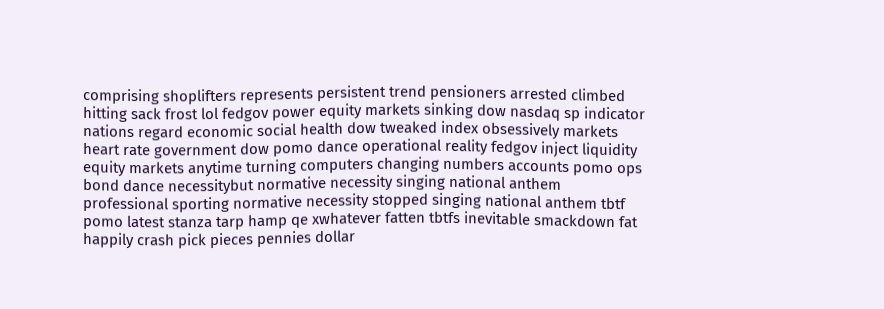comprising shoplifters represents persistent trend pensioners arrested climbed hitting sack frost lol fedgov power equity markets sinking dow nasdaq sp indicator nations regard economic social health dow tweaked index obsessively markets heart rate government dow pomo dance operational reality fedgov inject liquidity equity markets anytime turning computers changing numbers accounts pomo ops bond dance necessitybut normative necessity singing national anthem professional sporting normative necessity stopped singing national anthem tbtf pomo latest stanza tarp hamp qe xwhatever fatten tbtfs inevitable smackdown fat happily crash pick pieces pennies dollar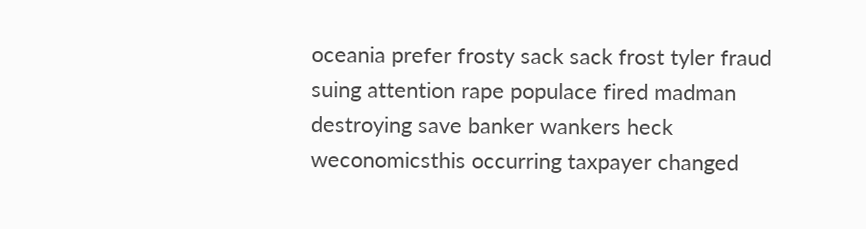oceania prefer frosty sack sack frost tyler fraud suing attention rape populace fired madman destroying save banker wankers heck weconomicsthis occurring taxpayer changed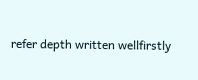refer depth written wellfirstly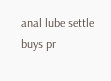anal lube settle buys pr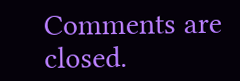Comments are closed.